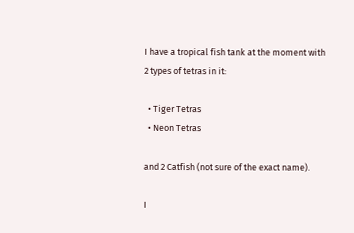I have a tropical fish tank at the moment with 2 types of tetras in it:

  • Tiger Tetras
  • Neon Tetras

and 2 Catfish (not sure of the exact name).

I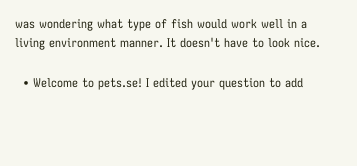was wondering what type of fish would work well in a living environment manner. It doesn't have to look nice.

  • Welcome to pets.se! I edited your question to add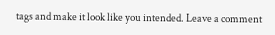tags and make it look like you intended. Leave a comment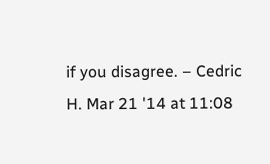if you disagree. – Cedric H. Mar 21 '14 at 11:08